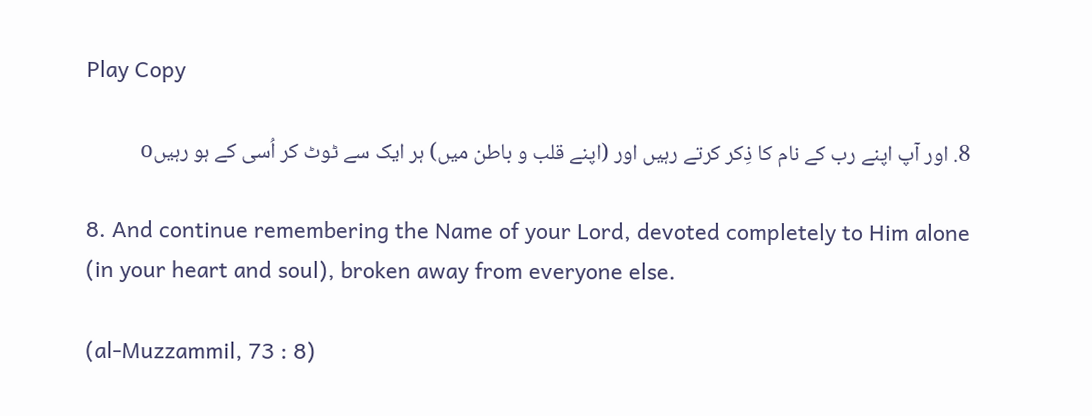Play Copy

8. اور آپ اپنے رب کے نام کا ذِکر کرتے رہیں اور (اپنے قلب و باطن میں) ہر ایک سے ٹوٹ کر اُسی کے ہو رہیںo

8. And continue remembering the Name of your Lord, devoted completely to Him alone (in your heart and soul), broken away from everyone else.

(al-Muzzammil, 73 : 8)